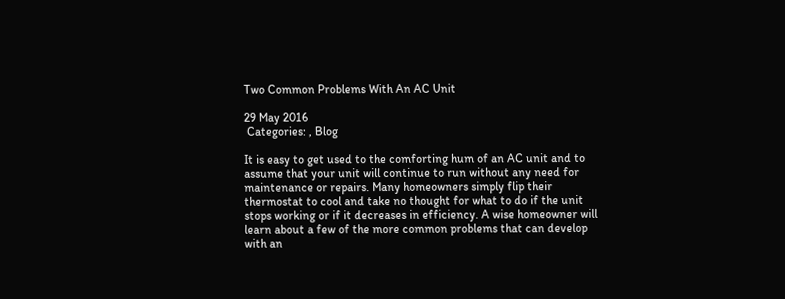Two Common Problems With An AC Unit

29 May 2016
 Categories: , Blog

It is easy to get used to the comforting hum of an AC unit and to assume that your unit will continue to run without any need for maintenance or repairs. Many homeowners simply flip their thermostat to cool and take no thought for what to do if the unit stops working or if it decreases in efficiency. A wise homeowner will learn about a few of the more common problems that can develop with an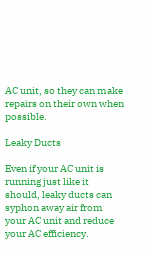AC unit, so they can make repairs on their own when possible.

Leaky Ducts

Even if your AC unit is running just like it should, leaky ducts can syphon away air from your AC unit and reduce your AC efficiency.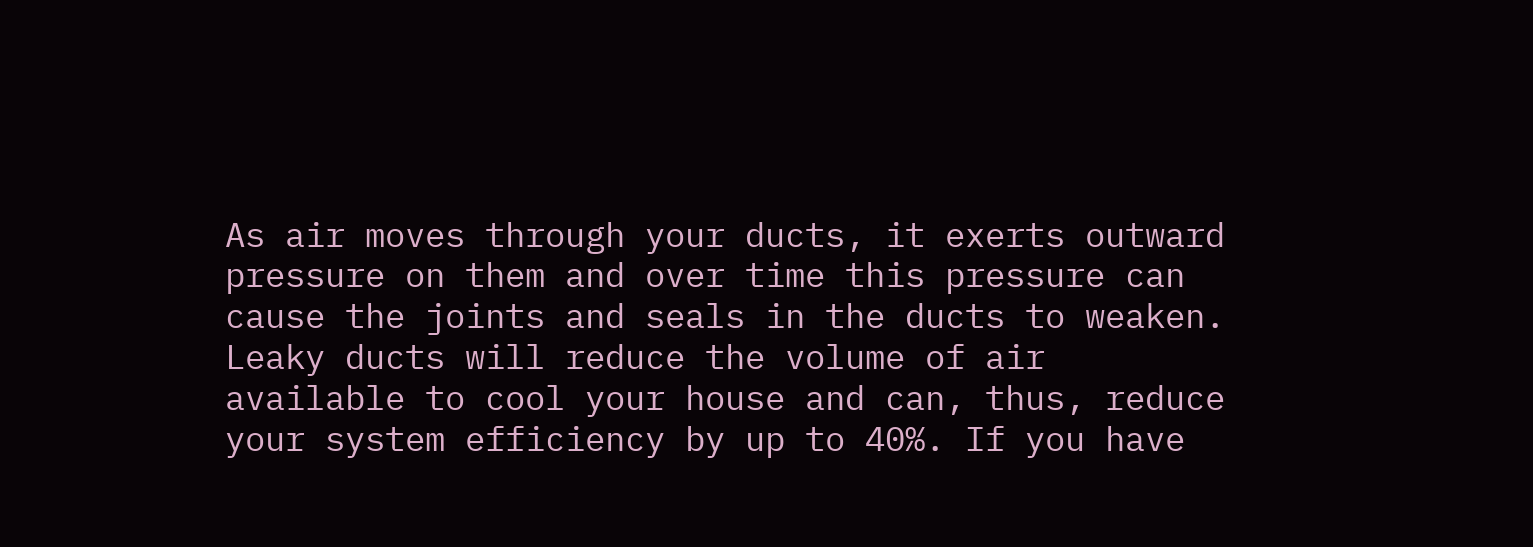As air moves through your ducts, it exerts outward pressure on them and over time this pressure can cause the joints and seals in the ducts to weaken. Leaky ducts will reduce the volume of air available to cool your house and can, thus, reduce your system efficiency by up to 40%. If you have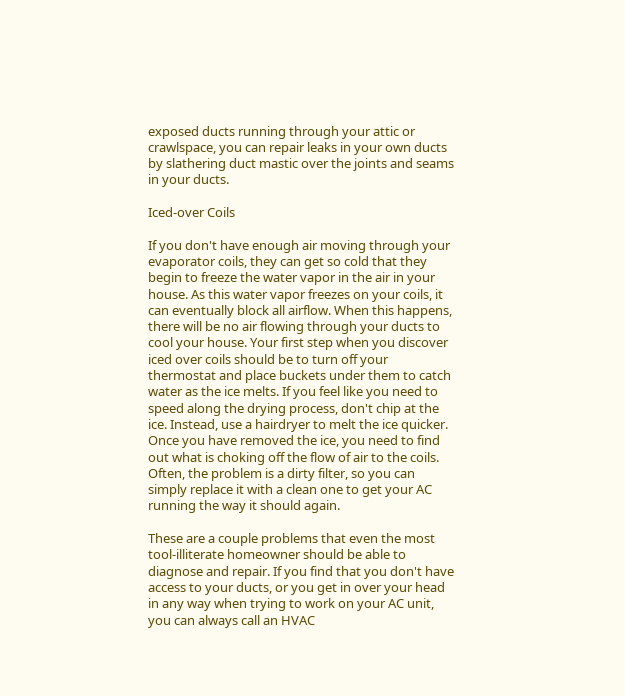exposed ducts running through your attic or crawlspace, you can repair leaks in your own ducts by slathering duct mastic over the joints and seams in your ducts.

Iced-over Coils

If you don't have enough air moving through your evaporator coils, they can get so cold that they begin to freeze the water vapor in the air in your house. As this water vapor freezes on your coils, it can eventually block all airflow. When this happens, there will be no air flowing through your ducts to cool your house. Your first step when you discover iced over coils should be to turn off your thermostat and place buckets under them to catch water as the ice melts. If you feel like you need to speed along the drying process, don't chip at the ice. Instead, use a hairdryer to melt the ice quicker. Once you have removed the ice, you need to find out what is choking off the flow of air to the coils. Often, the problem is a dirty filter, so you can simply replace it with a clean one to get your AC running the way it should again.

These are a couple problems that even the most tool-illiterate homeowner should be able to diagnose and repair. If you find that you don't have access to your ducts, or you get in over your head in any way when trying to work on your AC unit, you can always call an HVAC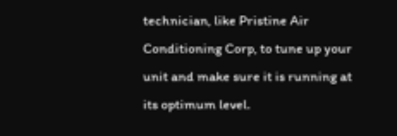technician, like Pristine Air Conditioning Corp, to tune up your unit and make sure it is running at its optimum level.